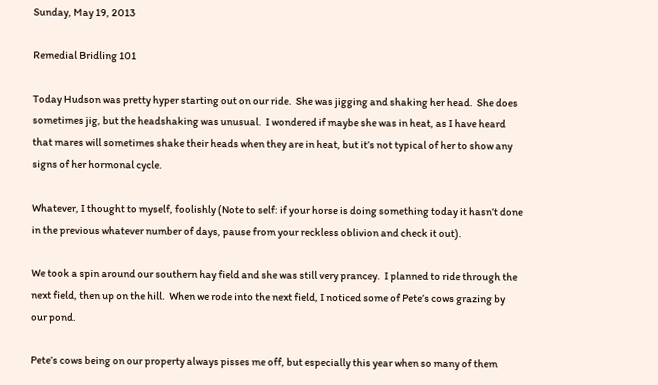Sunday, May 19, 2013

Remedial Bridling 101

Today Hudson was pretty hyper starting out on our ride.  She was jigging and shaking her head.  She does sometimes jig, but the headshaking was unusual.  I wondered if maybe she was in heat, as I have heard that mares will sometimes shake their heads when they are in heat, but it’s not typical of her to show any signs of her hormonal cycle.

Whatever, I thought to myself, foolishly (Note to self: if your horse is doing something today it hasn’t done in the previous whatever number of days, pause from your reckless oblivion and check it out).

We took a spin around our southern hay field and she was still very prancey.  I planned to ride through the next field, then up on the hill.  When we rode into the next field, I noticed some of Pete’s cows grazing by our pond.

Pete’s cows being on our property always pisses me off, but especially this year when so many of them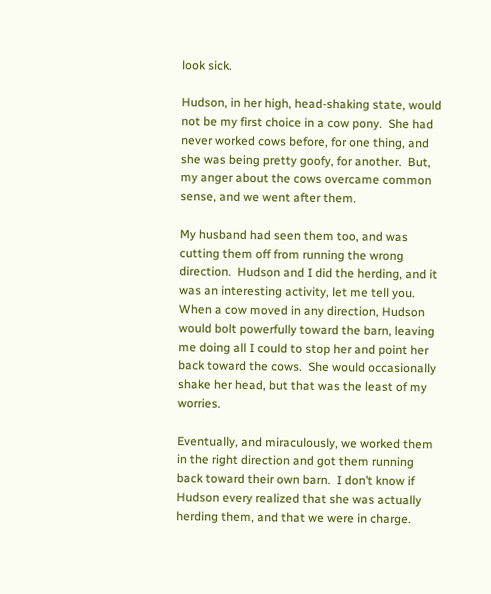look sick.

Hudson, in her high, head-shaking state, would not be my first choice in a cow pony.  She had never worked cows before, for one thing, and she was being pretty goofy, for another.  But, my anger about the cows overcame common sense, and we went after them.

My husband had seen them too, and was cutting them off from running the wrong direction.  Hudson and I did the herding, and it was an interesting activity, let me tell you.  When a cow moved in any direction, Hudson would bolt powerfully toward the barn, leaving me doing all I could to stop her and point her back toward the cows.  She would occasionally shake her head, but that was the least of my worries.

Eventually, and miraculously, we worked them in the right direction and got them running back toward their own barn.  I don’t know if Hudson every realized that she was actually herding them, and that we were in charge.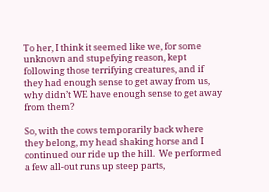To her, I think it seemed like we, for some unknown and stupefying reason, kept following those terrifying creatures, and if they had enough sense to get away from us, why didn’t WE have enough sense to get away from them?

So, with the cows temporarily back where they belong, my head shaking horse and I continued our ride up the hill.  We performed a few all-out runs up steep parts,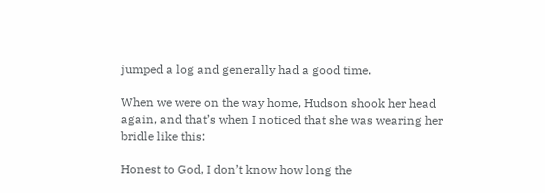jumped a log and generally had a good time.

When we were on the way home, Hudson shook her head again, and that’s when I noticed that she was wearing her bridle like this:

Honest to God, I don’t know how long the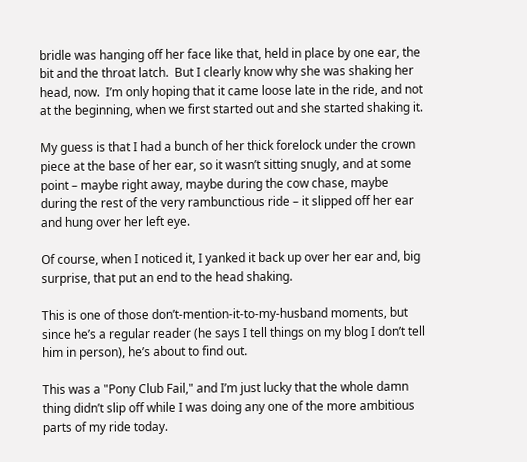bridle was hanging off her face like that, held in place by one ear, the bit and the throat latch.  But I clearly know why she was shaking her head, now.  I’m only hoping that it came loose late in the ride, and not at the beginning, when we first started out and she started shaking it.

My guess is that I had a bunch of her thick forelock under the crown piece at the base of her ear, so it wasn’t sitting snugly, and at some point – maybe right away, maybe during the cow chase, maybe during the rest of the very rambunctious ride – it slipped off her ear and hung over her left eye.

Of course, when I noticed it, I yanked it back up over her ear and, big surprise, that put an end to the head shaking.

This is one of those don’t-mention-it-to-my-husband moments, but since he’s a regular reader (he says I tell things on my blog I don’t tell him in person), he’s about to find out.

This was a "Pony Club Fail," and I’m just lucky that the whole damn thing didn’t slip off while I was doing any one of the more ambitious parts of my ride today.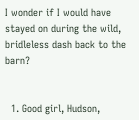I wonder if I would have stayed on during the wild, bridleless dash back to the barn?


  1. Good girl, Hudson,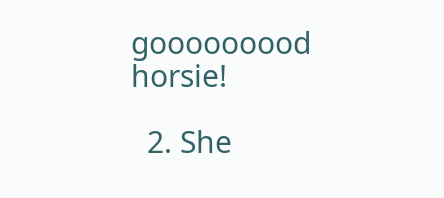gooooooood horsie!

  2. She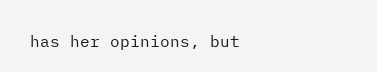has her opinions, but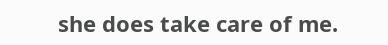she does take care of me.